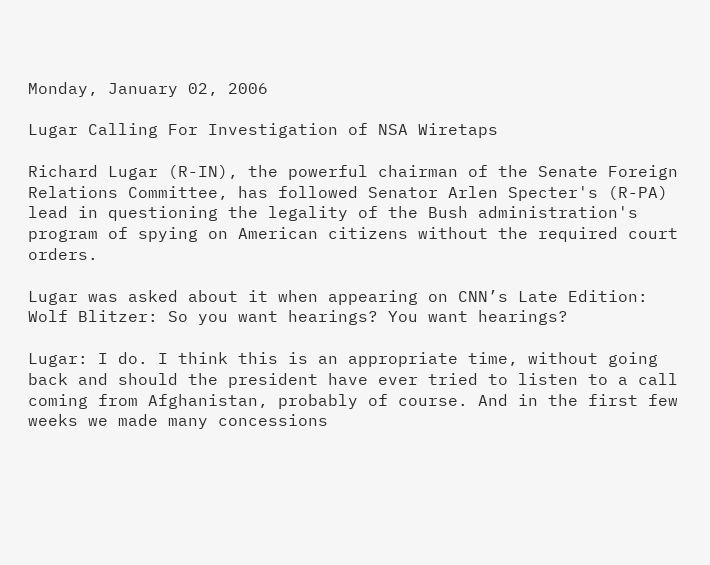Monday, January 02, 2006

Lugar Calling For Investigation of NSA Wiretaps

Richard Lugar (R-IN), the powerful chairman of the Senate Foreign Relations Committee, has followed Senator Arlen Specter's (R-PA) lead in questioning the legality of the Bush administration's program of spying on American citizens without the required court orders.

Lugar was asked about it when appearing on CNN’s Late Edition:
Wolf Blitzer: So you want hearings? You want hearings?

Lugar: I do. I think this is an appropriate time, without going back and should the president have ever tried to listen to a call coming from Afghanistan, probably of course. And in the first few weeks we made many concessions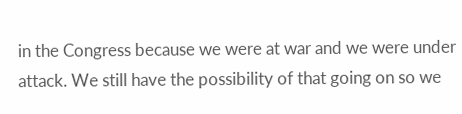in the Congress because we were at war and we were under attack. We still have the possibility of that going on so we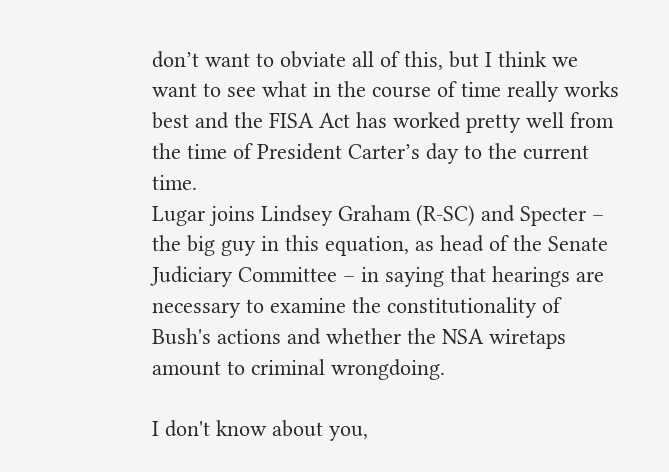don’t want to obviate all of this, but I think we want to see what in the course of time really works best and the FISA Act has worked pretty well from the time of President Carter’s day to the current time.
Lugar joins Lindsey Graham (R-SC) and Specter – the big guy in this equation, as head of the Senate Judiciary Committee – in saying that hearings are necessary to examine the constitutionality of Bush's actions and whether the NSA wiretaps amount to criminal wrongdoing.

I don't know about you,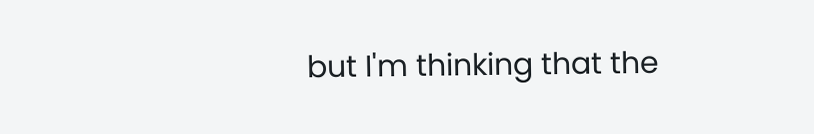but I'm thinking that the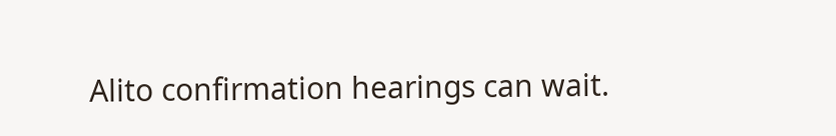Alito confirmation hearings can wait.